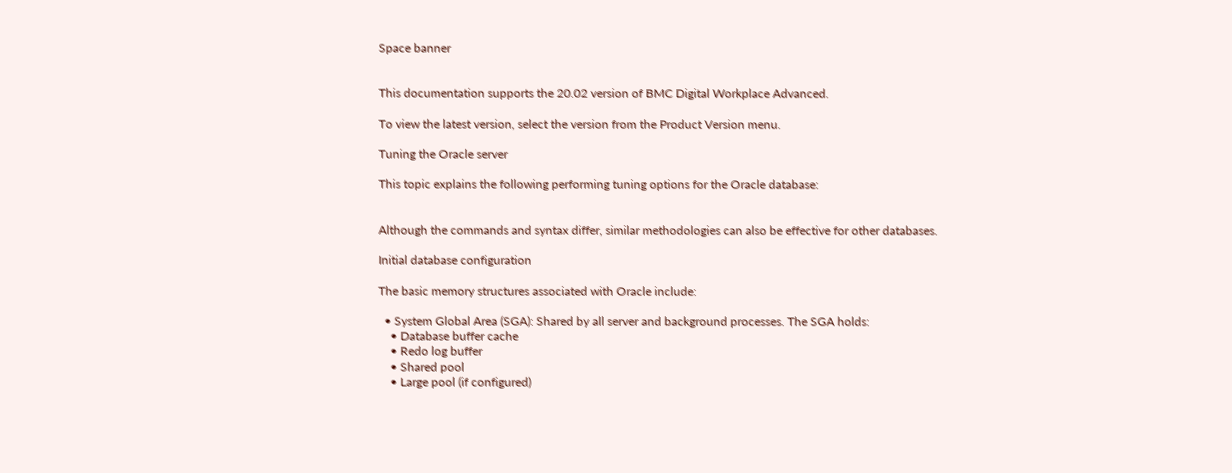Space banner


This documentation supports the 20.02 version of BMC Digital Workplace Advanced.

To view the latest version, select the version from the Product Version menu.

Tuning the Oracle server

This topic explains the following performing tuning options for the Oracle database:


Although the commands and syntax differ, similar methodologies can also be effective for other databases.

Initial database configuration

The basic memory structures associated with Oracle include:

  • System Global Area (SGA): Shared by all server and background processes. The SGA holds:
    • Database buffer cache
    • Redo log buffer
    • Shared pool
    • Large pool (if configured)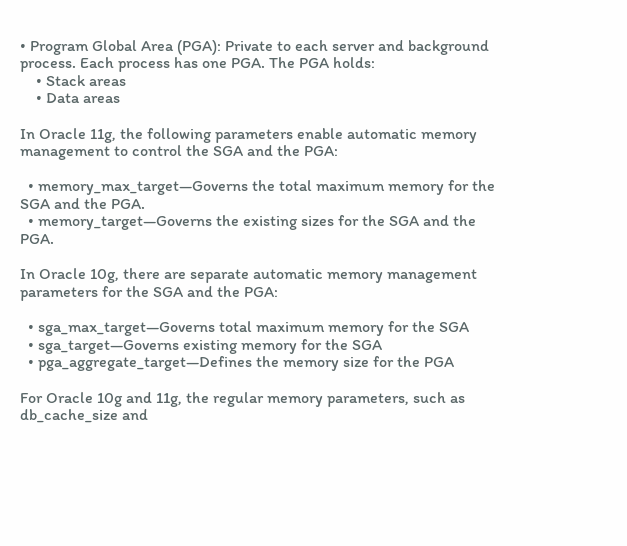• Program Global Area (PGA): Private to each server and background process. Each process has one PGA. The PGA holds:
    • Stack areas
    • Data areas

In Oracle 11g, the following parameters enable automatic memory management to control the SGA and the PGA:

  • memory_max_target—Governs the total maximum memory for the SGA and the PGA.
  • memory_target—Governs the existing sizes for the SGA and the PGA.

In Oracle 10g, there are separate automatic memory management parameters for the SGA and the PGA:

  • sga_max_target—Governs total maximum memory for the SGA
  • sga_target—Governs existing memory for the SGA
  • pga_aggregate_target—Defines the memory size for the PGA

For Oracle 10g and 11g, the regular memory parameters, such as db_cache_size and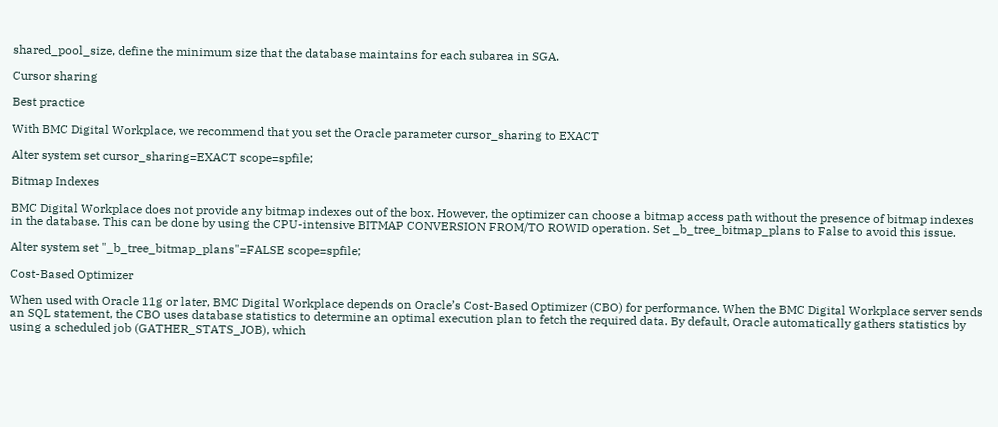shared_pool_size, define the minimum size that the database maintains for each subarea in SGA.

Cursor sharing

Best practice

With BMC Digital Workplace, we recommend that you set the Oracle parameter cursor_sharing to EXACT

Alter system set cursor_sharing=EXACT scope=spfile;

Bitmap Indexes

BMC Digital Workplace does not provide any bitmap indexes out of the box. However, the optimizer can choose a bitmap access path without the presence of bitmap indexes in the database. This can be done by using the CPU-intensive BITMAP CONVERSION FROM/TO ROWID operation. Set _b_tree_bitmap_plans to False to avoid this issue.

Alter system set "_b_tree_bitmap_plans"=FALSE scope=spfile;

Cost-Based Optimizer

When used with Oracle 11g or later, BMC Digital Workplace depends on Oracle’s Cost-Based Optimizer (CBO) for performance. When the BMC Digital Workplace server sends an SQL statement, the CBO uses database statistics to determine an optimal execution plan to fetch the required data. By default, Oracle automatically gathers statistics by using a scheduled job (GATHER_STATS_JOB), which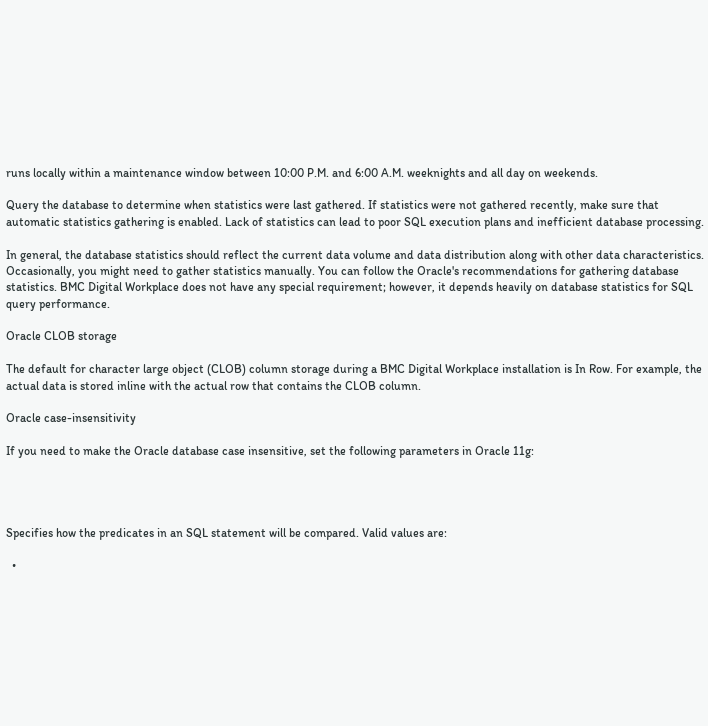runs locally within a maintenance window between 10:00 P.M. and 6:00 A.M. weeknights and all day on weekends.

Query the database to determine when statistics were last gathered. If statistics were not gathered recently, make sure that automatic statistics gathering is enabled. Lack of statistics can lead to poor SQL execution plans and inefficient database processing.

In general, the database statistics should reflect the current data volume and data distribution along with other data characteristics. Occasionally, you might need to gather statistics manually. You can follow the Oracle's recommendations for gathering database statistics. BMC Digital Workplace does not have any special requirement; however, it depends heavily on database statistics for SQL query performance.

Oracle CLOB storage

The default for character large object (CLOB) column storage during a BMC Digital Workplace installation is In Row. For example, the actual data is stored inline with the actual row that contains the CLOB column.

Oracle case-insensitivity

If you need to make the Oracle database case insensitive, set the following parameters in Oracle 11g:




Specifies how the predicates in an SQL statement will be compared. Valid values are:

  •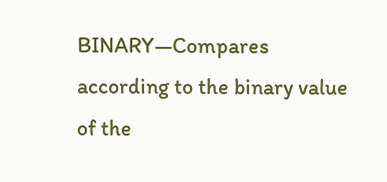BINARY—Compares according to the binary value of the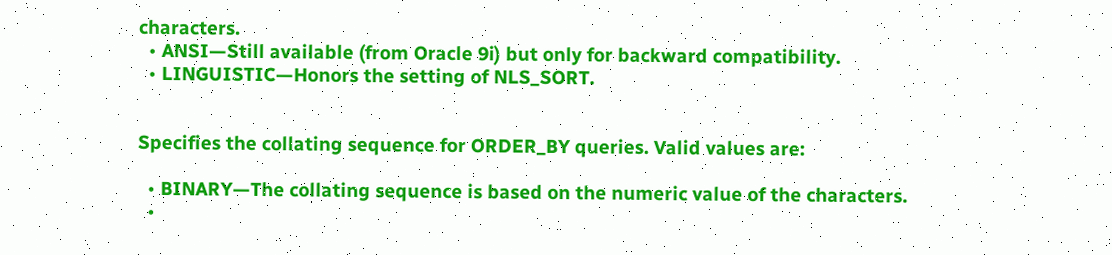characters.
  • ANSI—Still available (from Oracle 9i) but only for backward compatibility.
  • LINGUISTIC—Honors the setting of NLS_SORT.


Specifies the collating sequence for ORDER_BY queries. Valid values are:

  • BINARY—The collating sequence is based on the numeric value of the characters.
  •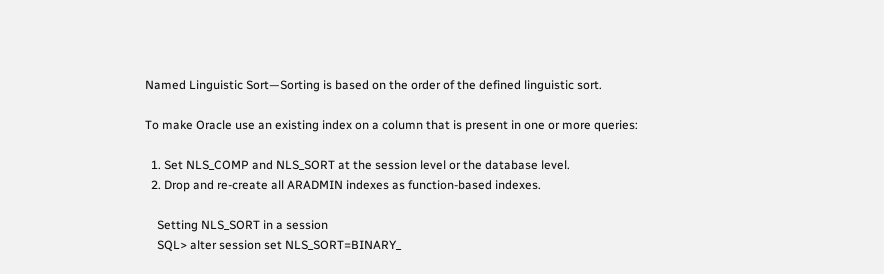Named Linguistic Sort—Sorting is based on the order of the defined linguistic sort.

To make Oracle use an existing index on a column that is present in one or more queries:

  1. Set NLS_COMP and NLS_SORT at the session level or the database level.
  2. Drop and re-create all ARADMIN indexes as function-based indexes.

    Setting NLS_SORT in a session
    SQL> alter session set NLS_SORT=BINARY_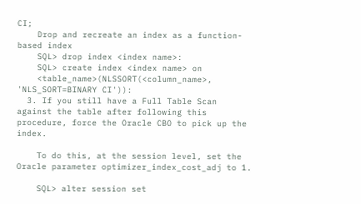CI;
    Drop and recreate an index as a function-based index
    SQL> drop index <index name>:
    SQL> create index <index name> on
    <table_name>(NLSSORT(<column_name>, 'NLS_SORT=BINARY CI')):
  3. If you still have a Full Table Scan against the table after following this procedure, force the Oracle CBO to pick up the index.

    To do this, at the session level, set the Oracle parameter optimizer_index_cost_adj to 1.

    SQL> alter session set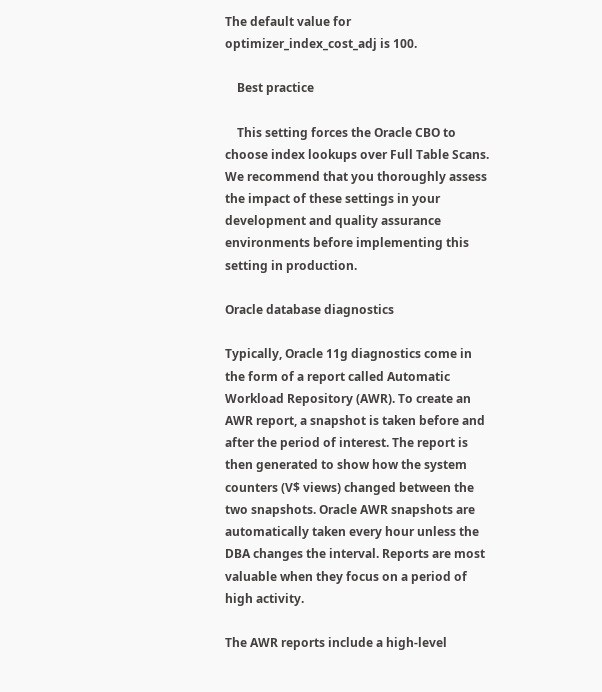The default value for optimizer_index_cost_adj is 100.

    Best practice

    This setting forces the Oracle CBO to choose index lookups over Full Table Scans. We recommend that you thoroughly assess the impact of these settings in your development and quality assurance environments before implementing this setting in production.

Oracle database diagnostics

Typically, Oracle 11g diagnostics come in the form of a report called Automatic Workload Repository (AWR). To create an AWR report, a snapshot is taken before and after the period of interest. The report is then generated to show how the system counters (V$ views) changed between the two snapshots. Oracle AWR snapshots are automatically taken every hour unless the DBA changes the interval. Reports are most valuable when they focus on a period of high activity.

The AWR reports include a high-level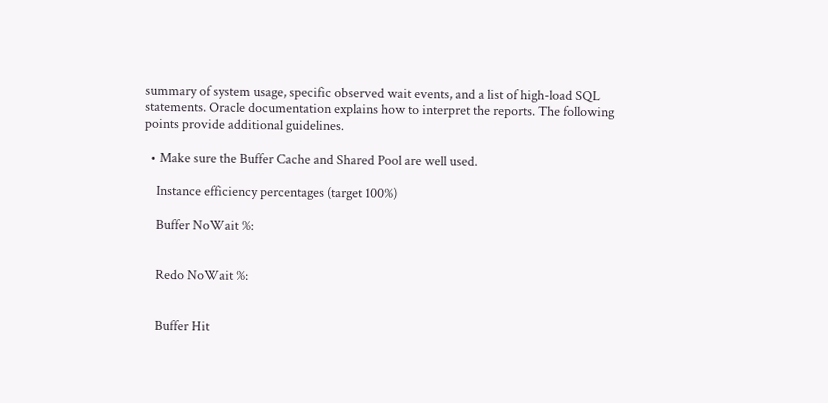summary of system usage, specific observed wait events, and a list of high-load SQL statements. Oracle documentation explains how to interpret the reports. The following points provide additional guidelines.

  • Make sure the Buffer Cache and Shared Pool are well used.

    Instance efficiency percentages (target 100%)

    Buffer NoWait %:


    Redo NoWait %:


    Buffer Hit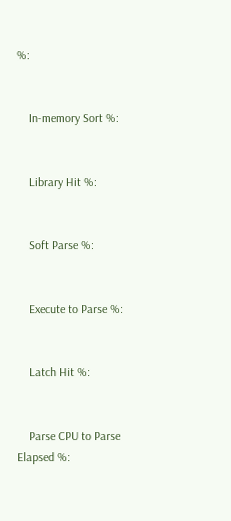%:


    In-memory Sort %:


    Library Hit %:


    Soft Parse %:


    Execute to Parse %:


    Latch Hit %:


    Parse CPU to Parse Elapsed %: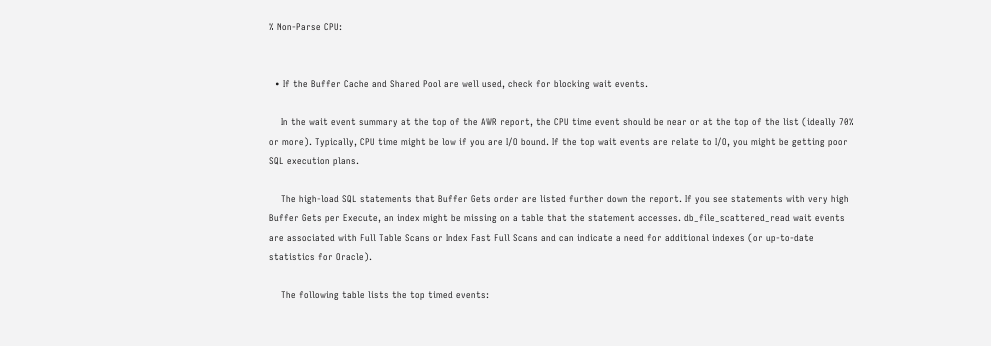% Non-Parse CPU:


  • If the Buffer Cache and Shared Pool are well used, check for blocking wait events.

    In the wait event summary at the top of the AWR report, the CPU time event should be near or at the top of the list (ideally 70% or more). Typically, CPU time might be low if you are I/O bound. If the top wait events are relate to I/O, you might be getting poor SQL execution plans.

    The high-load SQL statements that Buffer Gets order are listed further down the report. If you see statements with very high Buffer Gets per Execute, an index might be missing on a table that the statement accesses. db_file_scattered_read wait events are associated with Full Table Scans or Index Fast Full Scans and can indicate a need for additional indexes (or up-to-date statistics for Oracle).

    The following table lists the top timed events: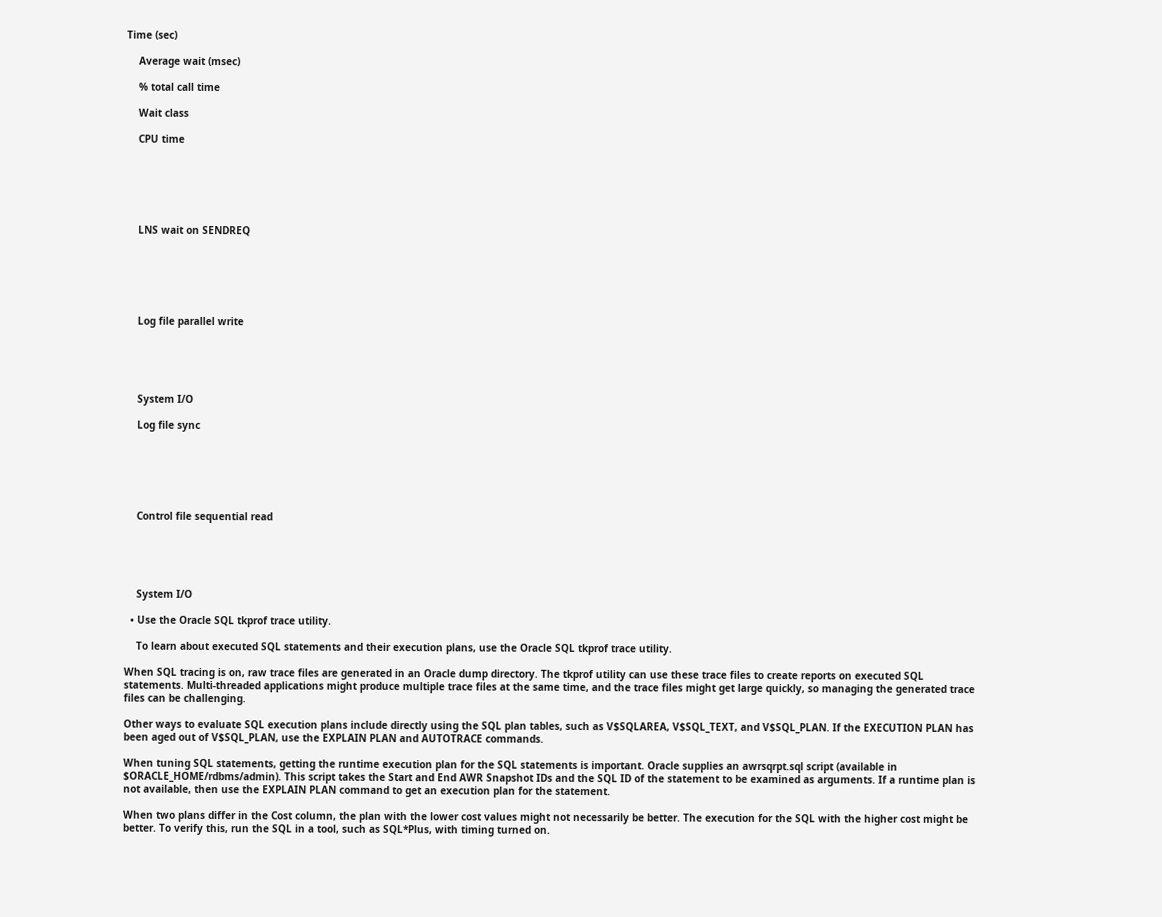Time (sec)

    Average wait (msec)

    % total call time

    Wait class

    CPU time






    LNS wait on SENDREQ






    Log file parallel write





    System I/O

    Log file sync






    Control file sequential read





    System I/O

  • Use the Oracle SQL tkprof trace utility.

    To learn about executed SQL statements and their execution plans, use the Oracle SQL tkprof trace utility.

When SQL tracing is on, raw trace files are generated in an Oracle dump directory. The tkprof utility can use these trace files to create reports on executed SQL statements. Multi-threaded applications might produce multiple trace files at the same time, and the trace files might get large quickly, so managing the generated trace files can be challenging.

Other ways to evaluate SQL execution plans include directly using the SQL plan tables, such as V$SQLAREA, V$SQL_TEXT, and V$SQL_PLAN. If the EXECUTION PLAN has been aged out of V$SQL_PLAN, use the EXPLAIN PLAN and AUTOTRACE commands.

When tuning SQL statements, getting the runtime execution plan for the SQL statements is important. Oracle supplies an awrsqrpt.sql script (available in $ORACLE_HOME/rdbms/admin). This script takes the Start and End AWR Snapshot IDs and the SQL ID of the statement to be examined as arguments. If a runtime plan is not available, then use the EXPLAIN PLAN command to get an execution plan for the statement.

When two plans differ in the Cost column, the plan with the lower cost values might not necessarily be better. The execution for the SQL with the higher cost might be better. To verify this, run the SQL in a tool, such as SQL*Plus, with timing turned on.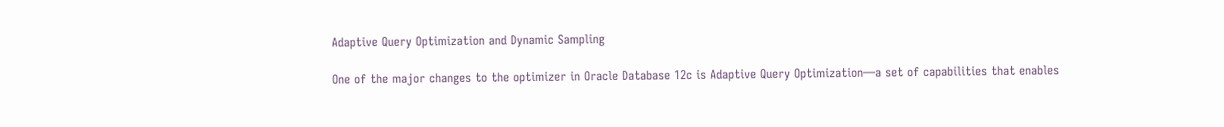Adaptive Query Optimization and Dynamic Sampling

One of the major changes to the optimizer in Oracle Database 12c is Adaptive Query Optimization—a set of capabilities that enables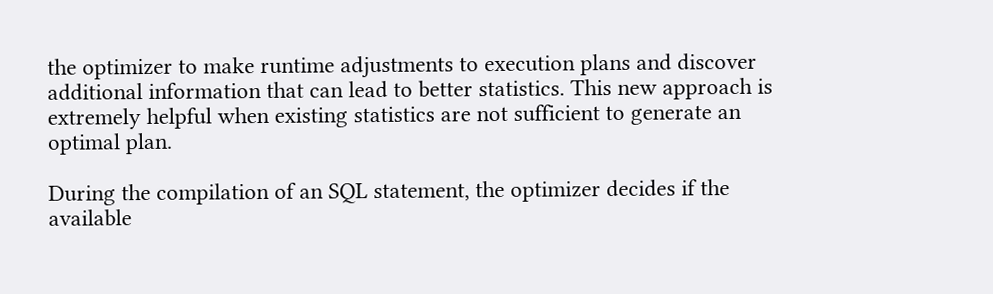the optimizer to make runtime adjustments to execution plans and discover additional information that can lead to better statistics. This new approach is extremely helpful when existing statistics are not sufficient to generate an optimal plan.

During the compilation of an SQL statement, the optimizer decides if the available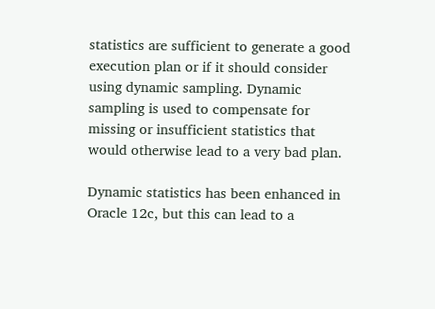statistics are sufficient to generate a good execution plan or if it should consider using dynamic sampling. Dynamic sampling is used to compensate for missing or insufficient statistics that would otherwise lead to a very bad plan.

Dynamic statistics has been enhanced in Oracle 12c, but this can lead to a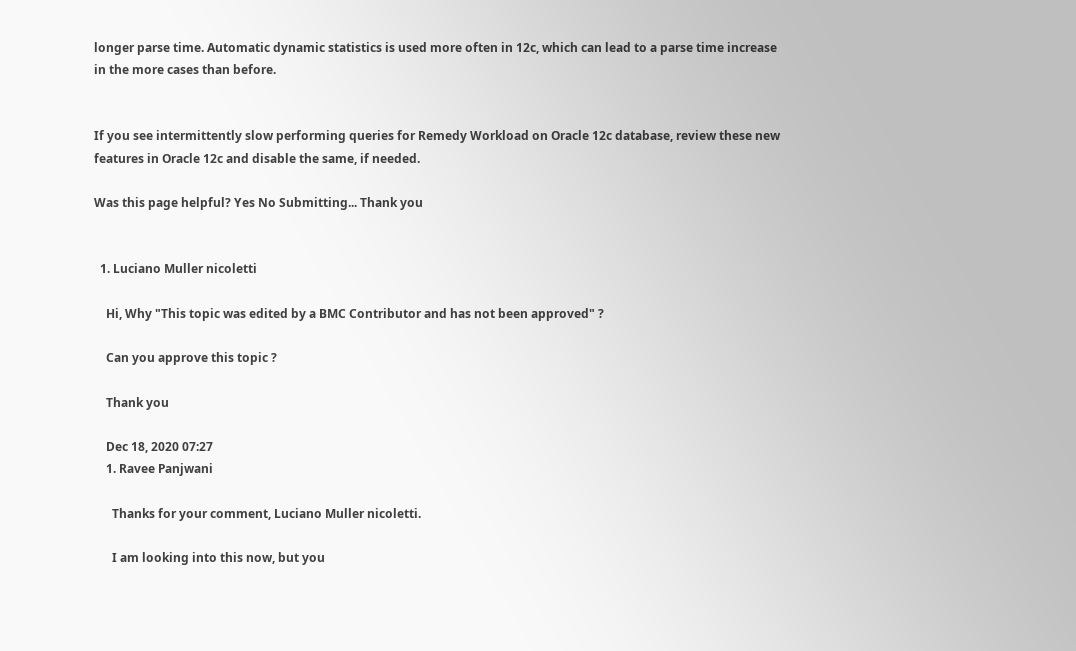longer parse time. Automatic dynamic statistics is used more often in 12c, which can lead to a parse time increase in the more cases than before.


If you see intermittently slow performing queries for Remedy Workload on Oracle 12c database, review these new features in Oracle 12c and disable the same, if needed.

Was this page helpful? Yes No Submitting... Thank you


  1. Luciano Muller nicoletti

    Hi, Why "This topic was edited by a BMC Contributor and has not been approved" ?

    Can you approve this topic ?

    Thank you

    Dec 18, 2020 07:27
    1. Ravee Panjwani

      Thanks for your comment, Luciano Muller nicoletti.

      I am looking into this now, but you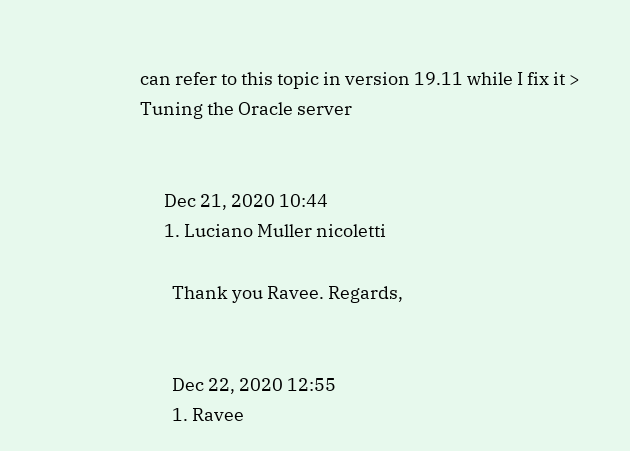can refer to this topic in version 19.11 while I fix it > Tuning the Oracle server


      Dec 21, 2020 10:44
      1. Luciano Muller nicoletti

        Thank you Ravee. Regards,


        Dec 22, 2020 12:55
        1. Ravee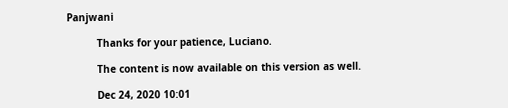Panjwani

          Thanks for your patience, Luciano.

          The content is now available on this version as well.

          Dec 24, 2020 10:01